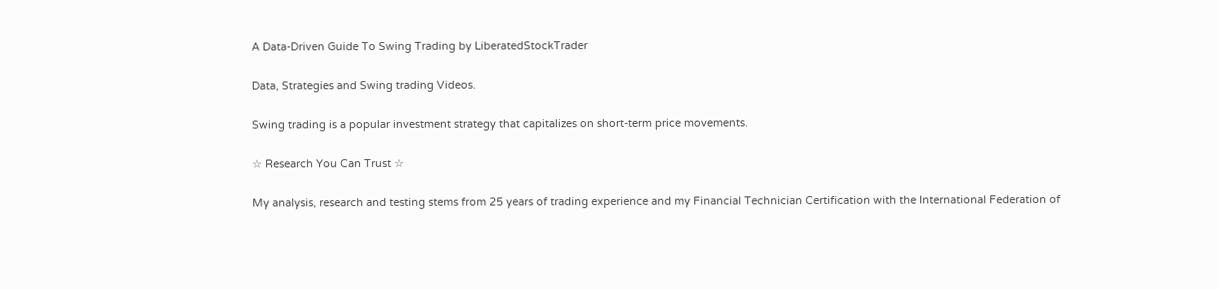A Data-Driven Guide To Swing Trading by LiberatedStockTrader

Data, Strategies and Swing trading Videos.

Swing trading is a popular investment strategy that capitalizes on short-term price movements.

☆ Research You Can Trust ☆

My analysis, research and testing stems from 25 years of trading experience and my Financial Technician Certification with the International Federation of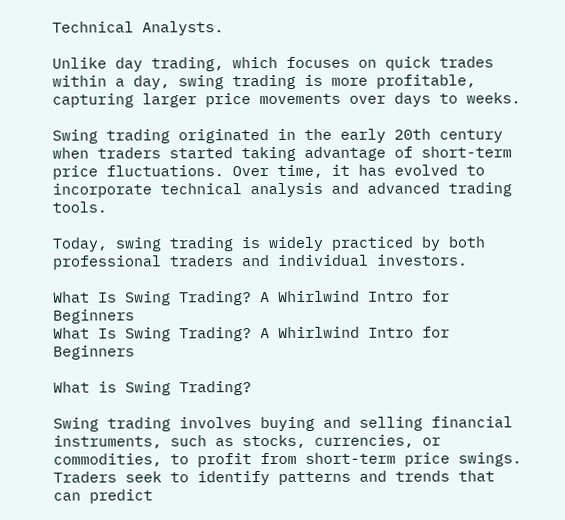Technical Analysts.

Unlike day trading, which focuses on quick trades within a day, swing trading is more profitable, capturing larger price movements over days to weeks.

Swing trading originated in the early 20th century when traders started taking advantage of short-term price fluctuations. Over time, it has evolved to incorporate technical analysis and advanced trading tools.

Today, swing trading is widely practiced by both professional traders and individual investors.

What Is Swing Trading? A Whirlwind Intro for Beginners
What Is Swing Trading? A Whirlwind Intro for Beginners

What is Swing Trading?

Swing trading involves buying and selling financial instruments, such as stocks, currencies, or commodities, to profit from short-term price swings. Traders seek to identify patterns and trends that can predict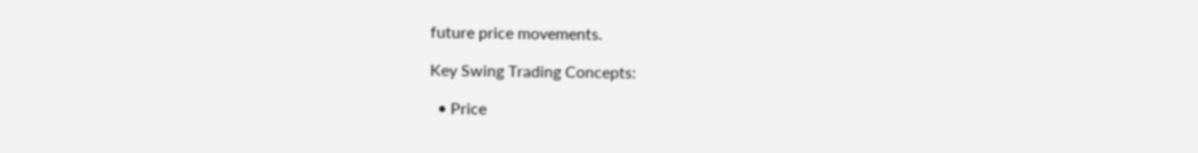future price movements.

Key Swing Trading Concepts:

  • Price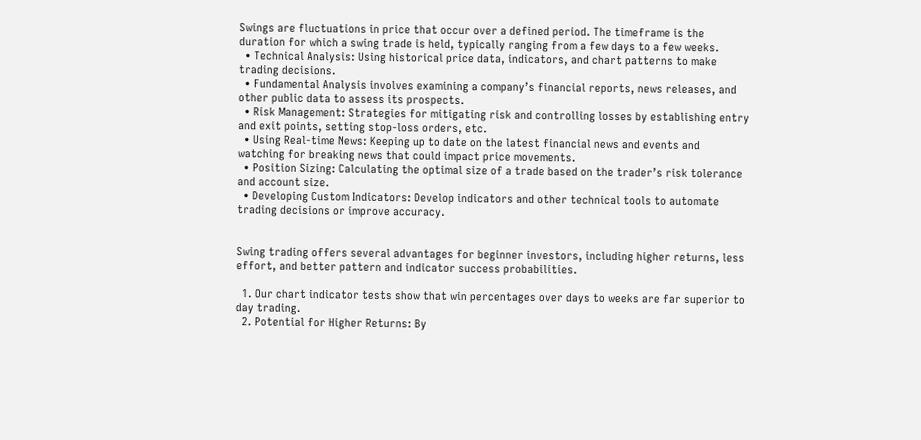Swings are fluctuations in price that occur over a defined period. The timeframe is the duration for which a swing trade is held, typically ranging from a few days to a few weeks.
  • Technical Analysis: Using historical price data, indicators, and chart patterns to make trading decisions.
  • Fundamental Analysis involves examining a company’s financial reports, news releases, and other public data to assess its prospects.
  • Risk Management: Strategies for mitigating risk and controlling losses by establishing entry and exit points, setting stop-loss orders, etc.
  • Using Real-time News: Keeping up to date on the latest financial news and events and watching for breaking news that could impact price movements.
  • Position Sizing: Calculating the optimal size of a trade based on the trader’s risk tolerance and account size.
  • Developing Custom Indicators: Develop indicators and other technical tools to automate trading decisions or improve accuracy.


Swing trading offers several advantages for beginner investors, including higher returns, less effort, and better pattern and indicator success probabilities.

  1. Our chart indicator tests show that win percentages over days to weeks are far superior to day trading.
  2. Potential for Higher Returns: By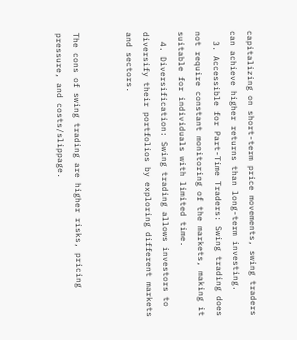capitalizing on short-term price movements, swing traders can achieve higher returns than long-term investing.
  3. Accessible for Part-Time Traders: Swing trading does not require constant monitoring of the markets, making it suitable for individuals with limited time.
  4. Diversification: Swing trading allows investors to diversify their portfolios by exploring different markets and sectors.


The cons of swing trading are higher risks, pricing pressure, and costs/slippage.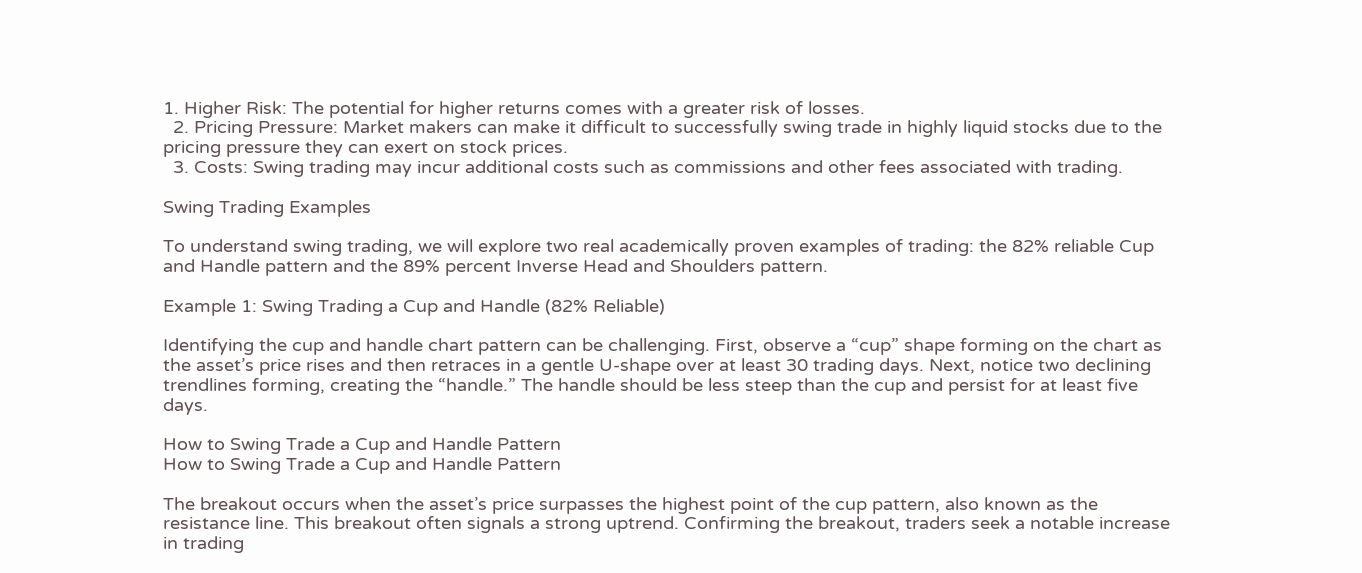1. Higher Risk: The potential for higher returns comes with a greater risk of losses.
  2. Pricing Pressure: Market makers can make it difficult to successfully swing trade in highly liquid stocks due to the pricing pressure they can exert on stock prices.
  3. Costs: Swing trading may incur additional costs such as commissions and other fees associated with trading.

Swing Trading Examples

To understand swing trading, we will explore two real academically proven examples of trading: the 82% reliable Cup and Handle pattern and the 89% percent Inverse Head and Shoulders pattern.

Example 1: Swing Trading a Cup and Handle (82% Reliable)

Identifying the cup and handle chart pattern can be challenging. First, observe a “cup” shape forming on the chart as the asset’s price rises and then retraces in a gentle U-shape over at least 30 trading days. Next, notice two declining trendlines forming, creating the “handle.” The handle should be less steep than the cup and persist for at least five days.

How to Swing Trade a Cup and Handle Pattern
How to Swing Trade a Cup and Handle Pattern

The breakout occurs when the asset’s price surpasses the highest point of the cup pattern, also known as the resistance line. This breakout often signals a strong uptrend. Confirming the breakout, traders seek a notable increase in trading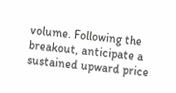volume. Following the breakout, anticipate a sustained upward price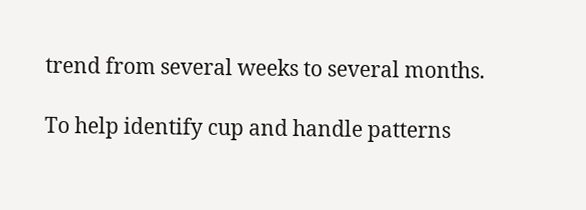trend from several weeks to several months.

To help identify cup and handle patterns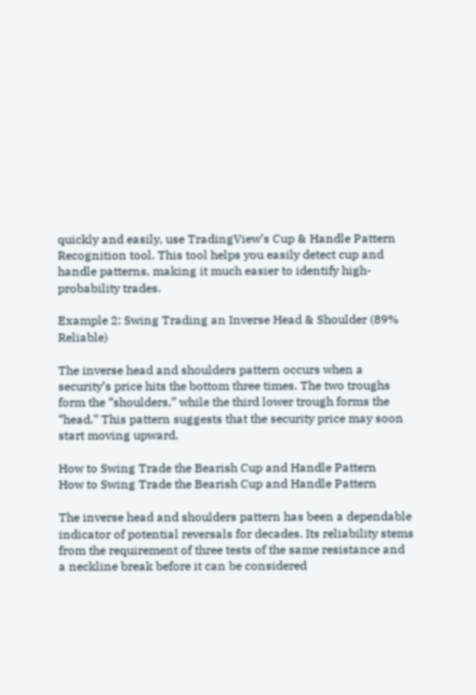quickly and easily, use TradingView’s Cup & Handle Pattern Recognition tool. This tool helps you easily detect cup and handle patterns, making it much easier to identify high-probability trades.

Example 2: Swing Trading an Inverse Head & Shoulder (89% Reliable)

The inverse head and shoulders pattern occurs when a security’s price hits the bottom three times. The two troughs form the “shoulders,” while the third lower trough forms the “head.” This pattern suggests that the security price may soon start moving upward.

How to Swing Trade the Bearish Cup and Handle Pattern
How to Swing Trade the Bearish Cup and Handle Pattern

The inverse head and shoulders pattern has been a dependable indicator of potential reversals for decades. Its reliability stems from the requirement of three tests of the same resistance and a neckline break before it can be considered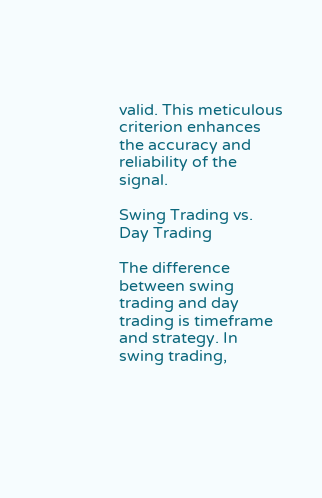valid. This meticulous criterion enhances the accuracy and reliability of the signal.

Swing Trading vs. Day Trading

The difference between swing trading and day trading is timeframe and strategy. In swing trading,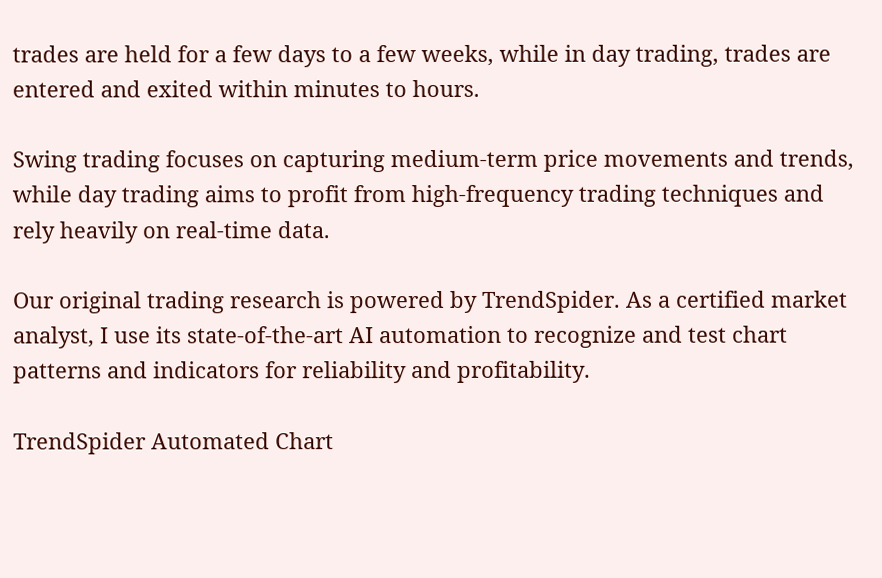trades are held for a few days to a few weeks, while in day trading, trades are entered and exited within minutes to hours.

Swing trading focuses on capturing medium-term price movements and trends, while day trading aims to profit from high-frequency trading techniques and rely heavily on real-time data.

Our original trading research is powered by TrendSpider. As a certified market analyst, I use its state-of-the-art AI automation to recognize and test chart patterns and indicators for reliability and profitability.

TrendSpider Automated Chart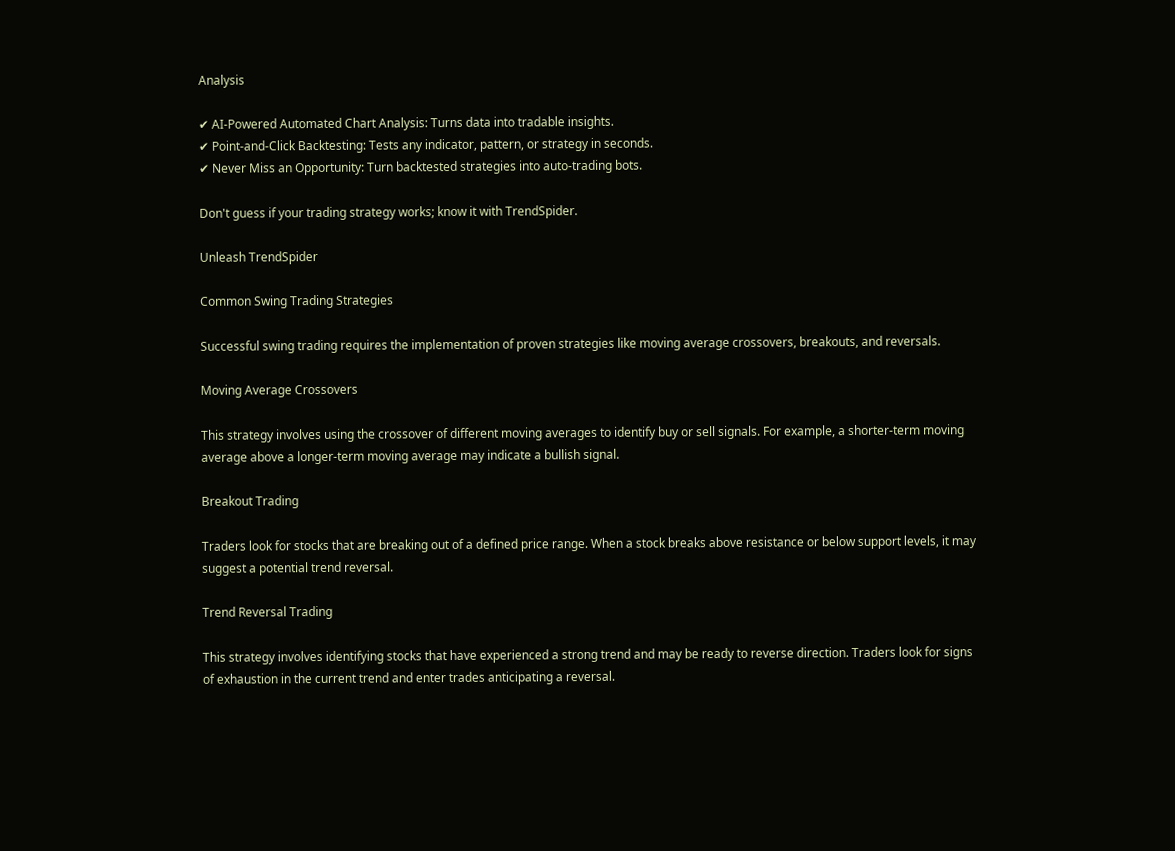Analysis

✔ AI-Powered Automated Chart Analysis: Turns data into tradable insights.
✔ Point-and-Click Backtesting: Tests any indicator, pattern, or strategy in seconds.
✔ Never Miss an Opportunity: Turn backtested strategies into auto-trading bots.

Don't guess if your trading strategy works; know it with TrendSpider.

Unleash TrendSpider

Common Swing Trading Strategies

Successful swing trading requires the implementation of proven strategies like moving average crossovers, breakouts, and reversals.

Moving Average Crossovers

This strategy involves using the crossover of different moving averages to identify buy or sell signals. For example, a shorter-term moving average above a longer-term moving average may indicate a bullish signal.

Breakout Trading

Traders look for stocks that are breaking out of a defined price range. When a stock breaks above resistance or below support levels, it may suggest a potential trend reversal.

Trend Reversal Trading

This strategy involves identifying stocks that have experienced a strong trend and may be ready to reverse direction. Traders look for signs of exhaustion in the current trend and enter trades anticipating a reversal.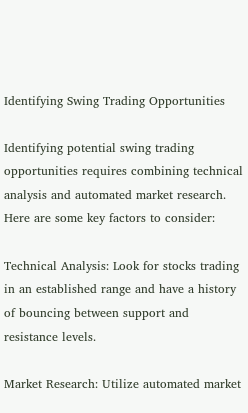Identifying Swing Trading Opportunities

Identifying potential swing trading opportunities requires combining technical analysis and automated market research. Here are some key factors to consider:

Technical Analysis: Look for stocks trading in an established range and have a history of bouncing between support and resistance levels.

Market Research: Utilize automated market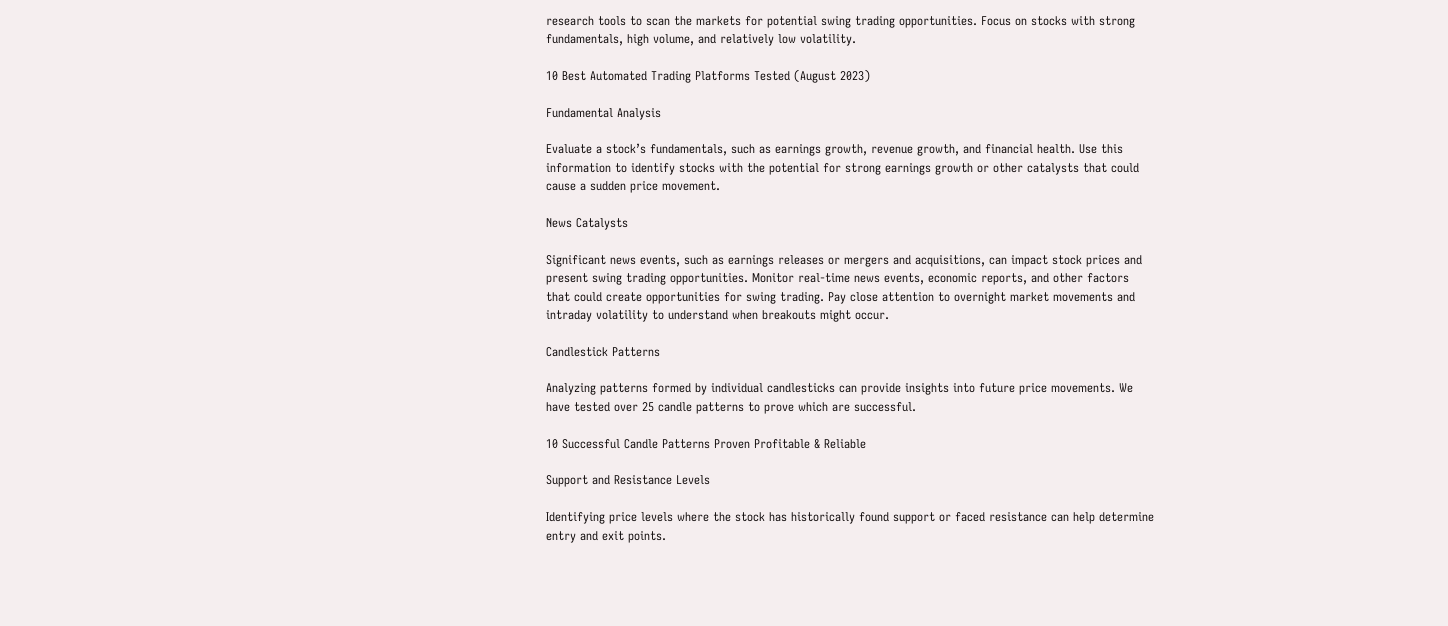research tools to scan the markets for potential swing trading opportunities. Focus on stocks with strong fundamentals, high volume, and relatively low volatility.

10 Best Automated Trading Platforms Tested (August 2023)

Fundamental Analysis

Evaluate a stock’s fundamentals, such as earnings growth, revenue growth, and financial health. Use this information to identify stocks with the potential for strong earnings growth or other catalysts that could cause a sudden price movement.

News Catalysts

Significant news events, such as earnings releases or mergers and acquisitions, can impact stock prices and present swing trading opportunities. Monitor real-time news events, economic reports, and other factors that could create opportunities for swing trading. Pay close attention to overnight market movements and intraday volatility to understand when breakouts might occur.

Candlestick Patterns

Analyzing patterns formed by individual candlesticks can provide insights into future price movements. We have tested over 25 candle patterns to prove which are successful.

10 Successful Candle Patterns Proven Profitable & Reliable

Support and Resistance Levels

Identifying price levels where the stock has historically found support or faced resistance can help determine entry and exit points.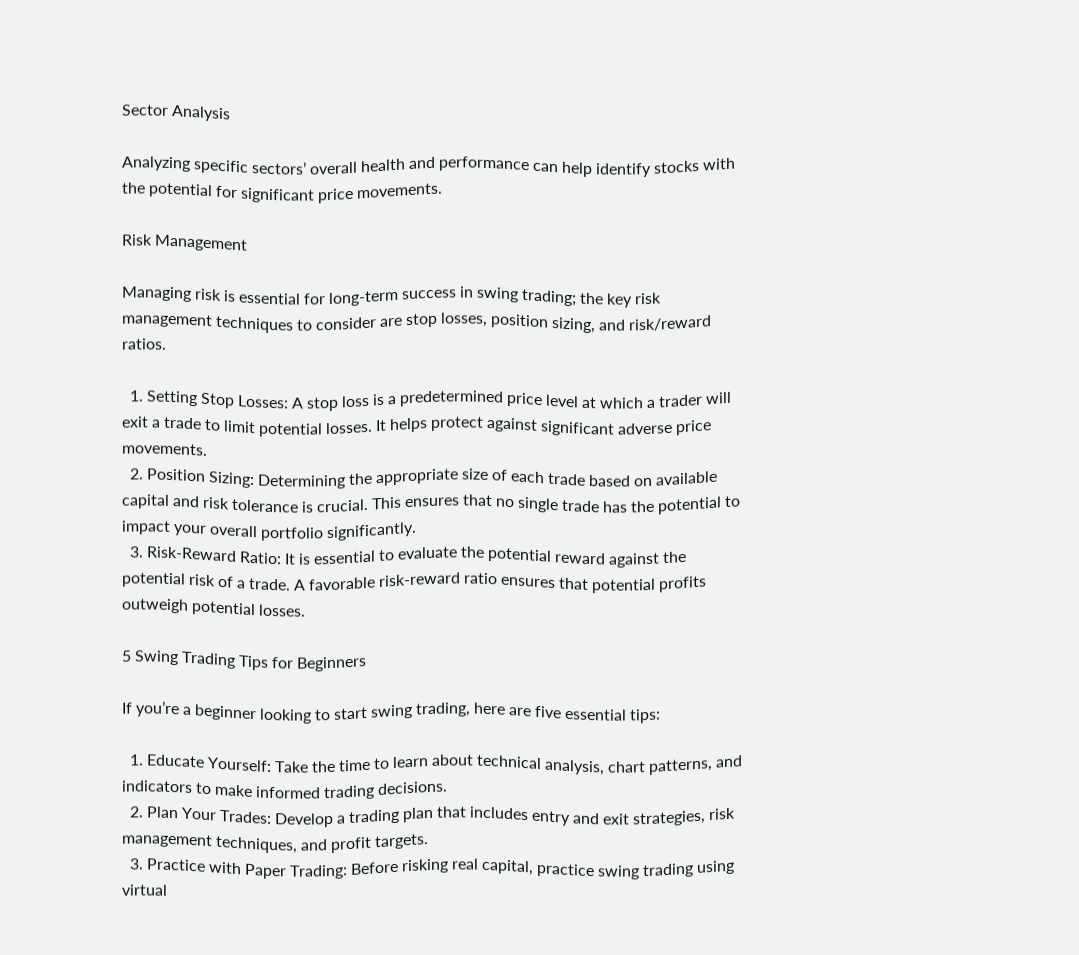Sector Analysis

Analyzing specific sectors’ overall health and performance can help identify stocks with the potential for significant price movements.

Risk Management

Managing risk is essential for long-term success in swing trading; the key risk management techniques to consider are stop losses, position sizing, and risk/reward ratios.

  1. Setting Stop Losses: A stop loss is a predetermined price level at which a trader will exit a trade to limit potential losses. It helps protect against significant adverse price movements.
  2. Position Sizing: Determining the appropriate size of each trade based on available capital and risk tolerance is crucial. This ensures that no single trade has the potential to impact your overall portfolio significantly.
  3. Risk-Reward Ratio: It is essential to evaluate the potential reward against the potential risk of a trade. A favorable risk-reward ratio ensures that potential profits outweigh potential losses.

5 Swing Trading Tips for Beginners

If you’re a beginner looking to start swing trading, here are five essential tips:

  1. Educate Yourself: Take the time to learn about technical analysis, chart patterns, and indicators to make informed trading decisions.
  2. Plan Your Trades: Develop a trading plan that includes entry and exit strategies, risk management techniques, and profit targets.
  3. Practice with Paper Trading: Before risking real capital, practice swing trading using virtual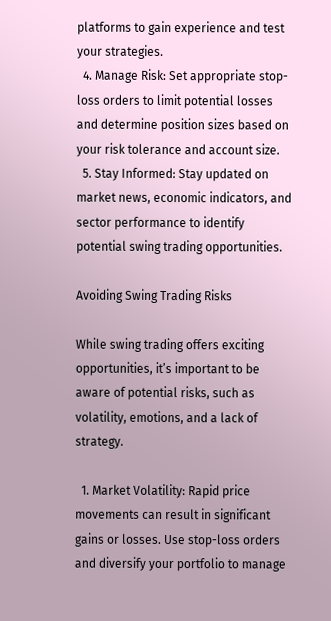platforms to gain experience and test your strategies.
  4. Manage Risk: Set appropriate stop-loss orders to limit potential losses and determine position sizes based on your risk tolerance and account size.
  5. Stay Informed: Stay updated on market news, economic indicators, and sector performance to identify potential swing trading opportunities.

Avoiding Swing Trading Risks

While swing trading offers exciting opportunities, it’s important to be aware of potential risks, such as volatility, emotions, and a lack of strategy.

  1. Market Volatility: Rapid price movements can result in significant gains or losses. Use stop-loss orders and diversify your portfolio to manage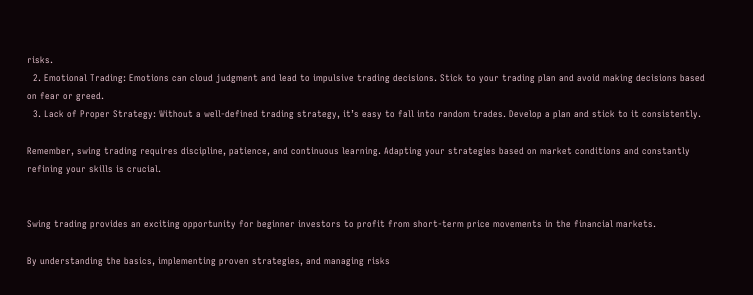risks.
  2. Emotional Trading: Emotions can cloud judgment and lead to impulsive trading decisions. Stick to your trading plan and avoid making decisions based on fear or greed.
  3. Lack of Proper Strategy: Without a well-defined trading strategy, it’s easy to fall into random trades. Develop a plan and stick to it consistently.

Remember, swing trading requires discipline, patience, and continuous learning. Adapting your strategies based on market conditions and constantly refining your skills is crucial.


Swing trading provides an exciting opportunity for beginner investors to profit from short-term price movements in the financial markets.

By understanding the basics, implementing proven strategies, and managing risks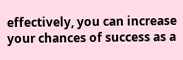effectively, you can increase your chances of success as a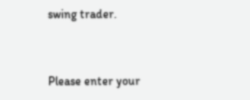swing trader.


Please enter your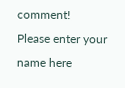comment!
Please enter your name here